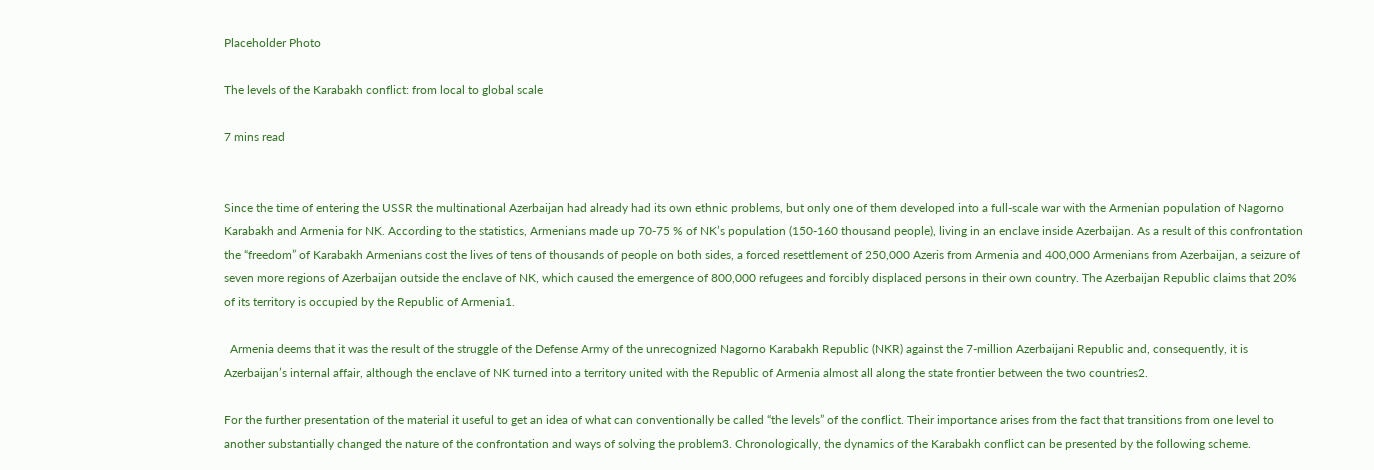Placeholder Photo

The levels of the Karabakh conflict: from local to global scale

7 mins read


Since the time of entering the USSR the multinational Azerbaijan had already had its own ethnic problems, but only one of them developed into a full-scale war with the Armenian population of Nagorno Karabakh and Armenia for NK. According to the statistics, Armenians made up 70-75 % of NK’s population (150-160 thousand people), living in an enclave inside Azerbaijan. As a result of this confrontation the “freedom” of Karabakh Armenians cost the lives of tens of thousands of people on both sides, a forced resettlement of 250,000 Azeris from Armenia and 400,000 Armenians from Azerbaijan, a seizure of seven more regions of Azerbaijan outside the enclave of NK, which caused the emergence of 800,000 refugees and forcibly displaced persons in their own country. The Azerbaijan Republic claims that 20% of its territory is occupied by the Republic of Armenia1.

  Armenia deems that it was the result of the struggle of the Defense Army of the unrecognized Nagorno Karabakh Republic (NKR) against the 7-million Azerbaijani Republic and, consequently, it is Azerbaijan’s internal affair, although the enclave of NK turned into a territory united with the Republic of Armenia almost all along the state frontier between the two countries2.

For the further presentation of the material it useful to get an idea of what can conventionally be called “the levels” of the conflict. Their importance arises from the fact that transitions from one level to another substantially changed the nature of the confrontation and ways of solving the problem3. Chronologically, the dynamics of the Karabakh conflict can be presented by the following scheme.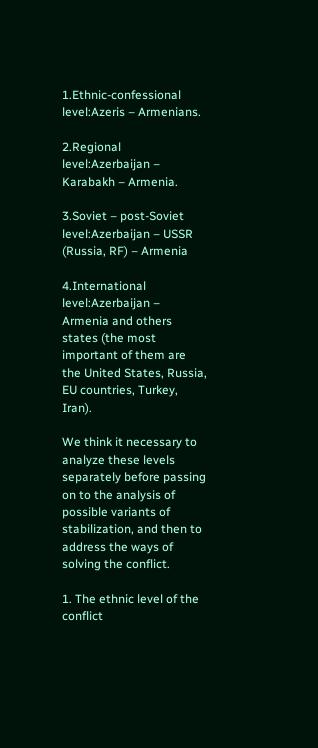1.Ethnic-confessional level:Azeris – Armenians.

2.Regional level:Azerbaijan – Karabakh – Armenia.

3.Soviet – post-Soviet level:Azerbaijan – USSR (Russia, RF) – Armenia

4.International level:Azerbaijan – Armenia and others states (the most important of them are the United States, Russia, EU countries, Turkey, Iran).

We think it necessary to analyze these levels separately before passing on to the analysis of possible variants of stabilization, and then to address the ways of solving the conflict.

1. The ethnic level of the conflict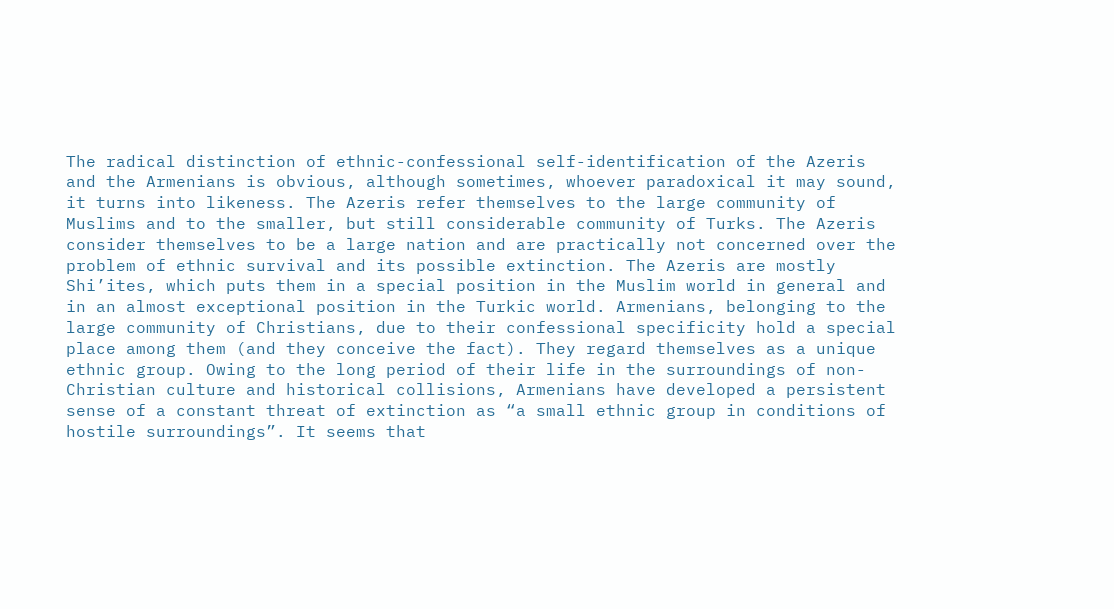The radical distinction of ethnic-confessional self-identification of the Azeris and the Armenians is obvious, although sometimes, whoever paradoxical it may sound, it turns into likeness. The Azeris refer themselves to the large community of Muslims and to the smaller, but still considerable community of Turks. The Azeris consider themselves to be a large nation and are practically not concerned over the problem of ethnic survival and its possible extinction. The Azeris are mostly Shi’ites, which puts them in a special position in the Muslim world in general and in an almost exceptional position in the Turkic world. Armenians, belonging to the large community of Christians, due to their confessional specificity hold a special place among them (and they conceive the fact). They regard themselves as a unique ethnic group. Owing to the long period of their life in the surroundings of non-Christian culture and historical collisions, Armenians have developed a persistent sense of a constant threat of extinction as “a small ethnic group in conditions of hostile surroundings”. It seems that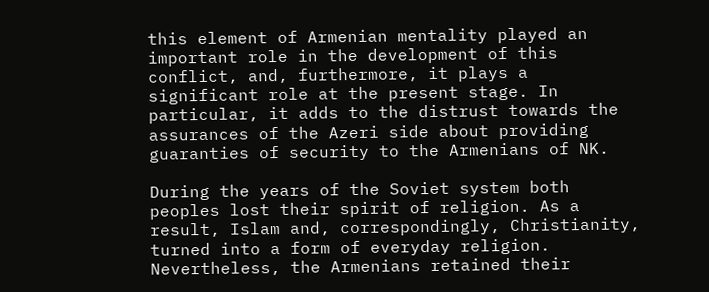this element of Armenian mentality played an important role in the development of this conflict, and, furthermore, it plays a significant role at the present stage. In particular, it adds to the distrust towards the assurances of the Azeri side about providing guaranties of security to the Armenians of NK.

During the years of the Soviet system both peoples lost their spirit of religion. As a result, Islam and, correspondingly, Christianity, turned into a form of everyday religion. Nevertheless, the Armenians retained their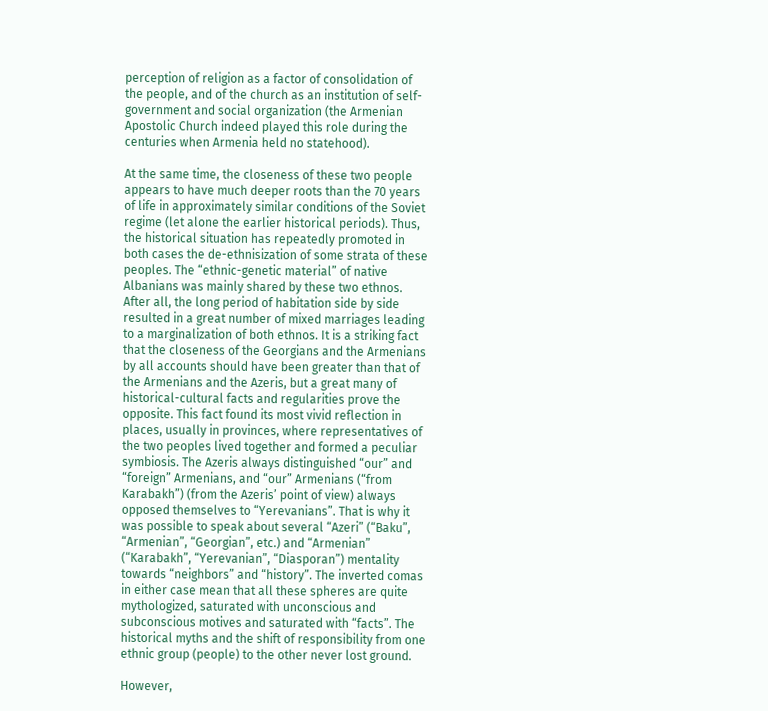perception of religion as a factor of consolidation of the people, and of the church as an institution of self-government and social organization (the Armenian Apostolic Church indeed played this role during the centuries when Armenia held no statehood).

At the same time, the closeness of these two people appears to have much deeper roots than the 70 years of life in approximately similar conditions of the Soviet regime (let alone the earlier historical periods). Thus, the historical situation has repeatedly promoted in both cases the de-ethnisization of some strata of these peoples. The “ethnic-genetic material” of native Albanians was mainly shared by these two ethnos. After all, the long period of habitation side by side resulted in a great number of mixed marriages leading to a marginalization of both ethnos. It is a striking fact that the closeness of the Georgians and the Armenians by all accounts should have been greater than that of the Armenians and the Azeris, but a great many of historical-cultural facts and regularities prove the opposite. This fact found its most vivid reflection in places, usually in provinces, where representatives of the two peoples lived together and formed a peculiar symbiosis. The Azeris always distinguished “our” and “foreign” Armenians, and “our” Armenians (“from Karabakh”) (from the Azeris’ point of view) always opposed themselves to “Yerevanians”. That is why it was possible to speak about several “Azeri” (“Baku”, “Armenian”, “Georgian”, etc.) and “Armenian” (“Karabakh”, “Yerevanian”, “Diasporan”) mentality towards “neighbors” and “history”. The inverted comas in either case mean that all these spheres are quite mythologized, saturated with unconscious and subconscious motives and saturated with “facts”. The historical myths and the shift of responsibility from one ethnic group (people) to the other never lost ground.

However,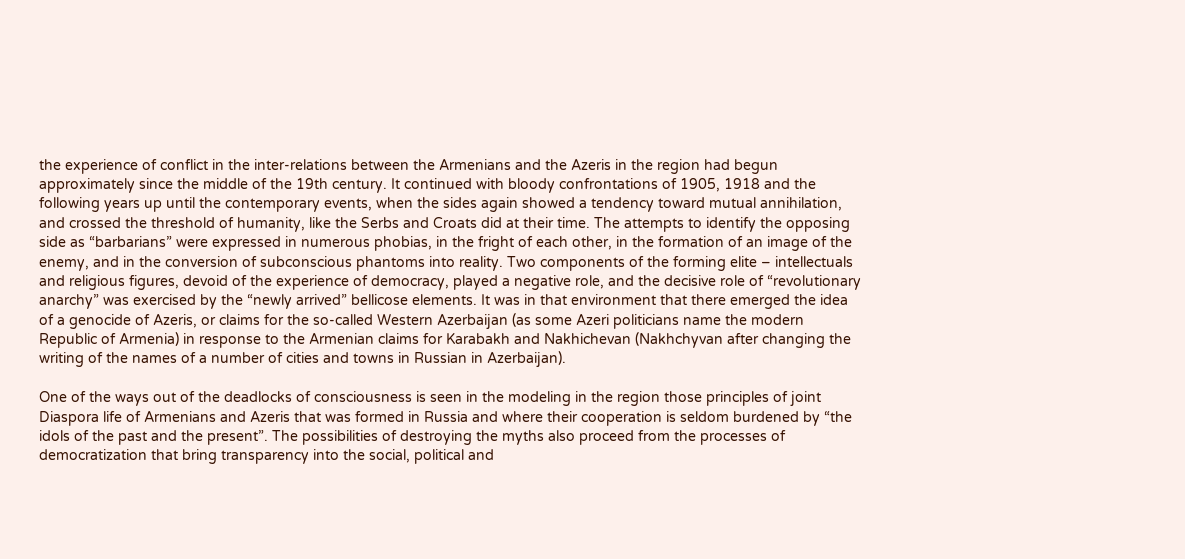the experience of conflict in the inter-relations between the Armenians and the Azeris in the region had begun approximately since the middle of the 19th century. It continued with bloody confrontations of 1905, 1918 and the following years up until the contemporary events, when the sides again showed a tendency toward mutual annihilation, and crossed the threshold of humanity, like the Serbs and Croats did at their time. The attempts to identify the opposing side as “barbarians” were expressed in numerous phobias, in the fright of each other, in the formation of an image of the enemy, and in the conversion of subconscious phantoms into reality. Two components of the forming elite – intellectuals and religious figures, devoid of the experience of democracy, played a negative role, and the decisive role of “revolutionary anarchy” was exercised by the “newly arrived” bellicose elements. It was in that environment that there emerged the idea of a genocide of Azeris, or claims for the so-called Western Azerbaijan (as some Azeri politicians name the modern Republic of Armenia) in response to the Armenian claims for Karabakh and Nakhichevan (Nakhchyvan after changing the writing of the names of a number of cities and towns in Russian in Azerbaijan).

One of the ways out of the deadlocks of consciousness is seen in the modeling in the region those principles of joint Diaspora life of Armenians and Azeris that was formed in Russia and where their cooperation is seldom burdened by “the idols of the past and the present”. The possibilities of destroying the myths also proceed from the processes of democratization that bring transparency into the social, political and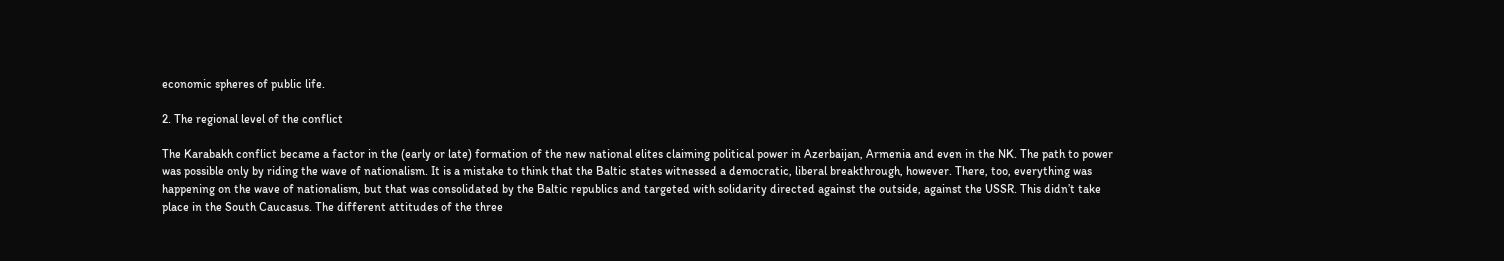economic spheres of public life.

2. The regional level of the conflict

The Karabakh conflict became a factor in the (early or late) formation of the new national elites claiming political power in Azerbaijan, Armenia and even in the NK. The path to power was possible only by riding the wave of nationalism. It is a mistake to think that the Baltic states witnessed a democratic, liberal breakthrough, however. There, too, everything was happening on the wave of nationalism, but that was consolidated by the Baltic republics and targeted with solidarity directed against the outside, against the USSR. This didn’t take place in the South Caucasus. The different attitudes of the three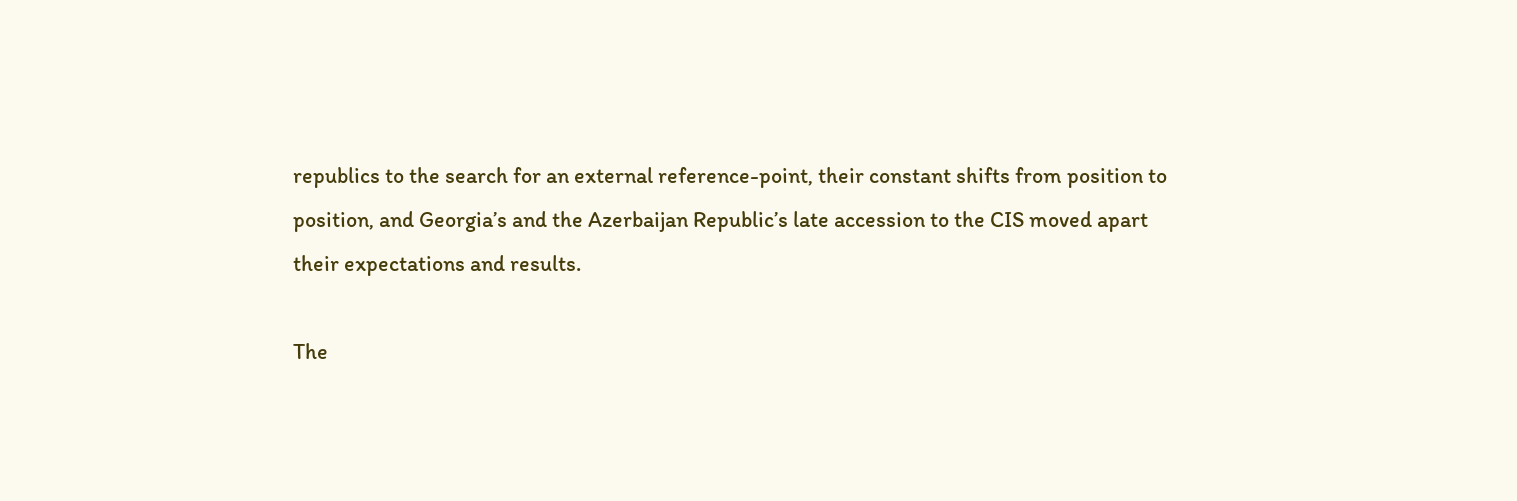republics to the search for an external reference-point, their constant shifts from position to position, and Georgia’s and the Azerbaijan Republic’s late accession to the CIS moved apart their expectations and results.

The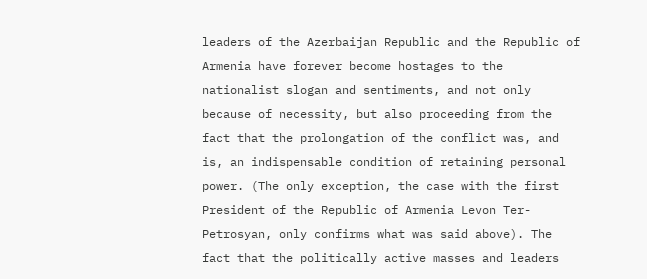leaders of the Azerbaijan Republic and the Republic of Armenia have forever become hostages to the nationalist slogan and sentiments, and not only because of necessity, but also proceeding from the fact that the prolongation of the conflict was, and is, an indispensable condition of retaining personal power. (The only exception, the case with the first President of the Republic of Armenia Levon Ter-Petrosyan, only confirms what was said above). The fact that the politically active masses and leaders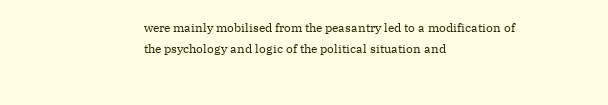were mainly mobilised from the peasantry led to a modification of the psychology and logic of the political situation and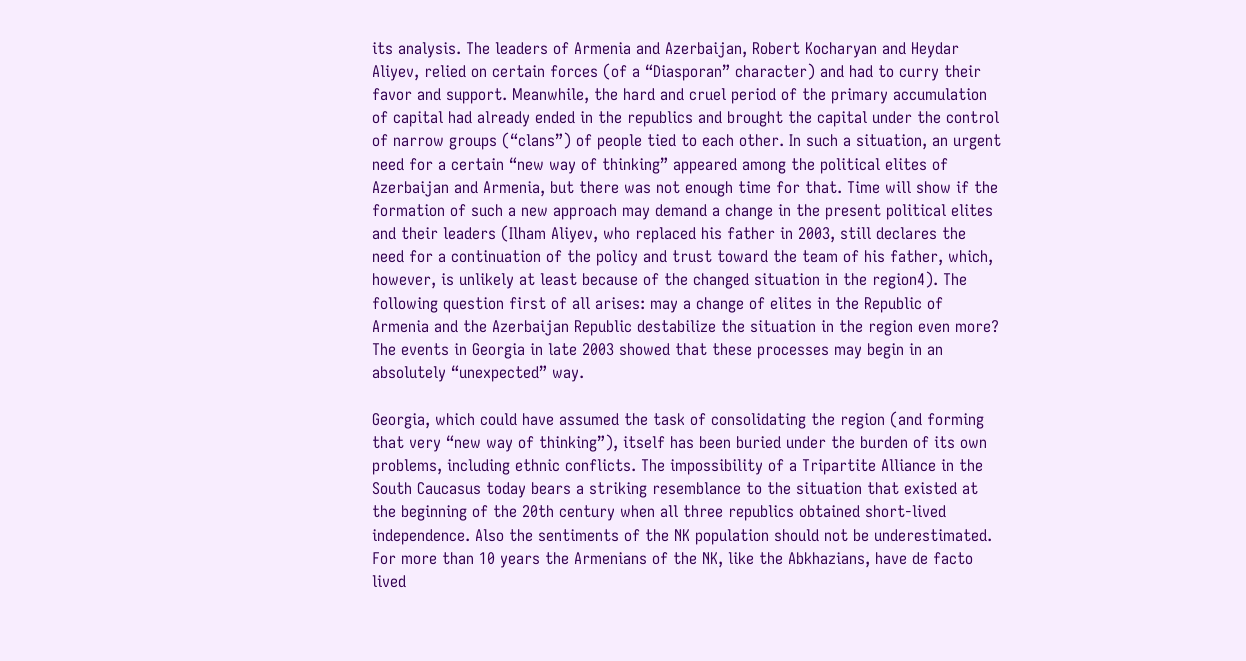its analysis. The leaders of Armenia and Azerbaijan, Robert Kocharyan and Heydar Aliyev, relied on certain forces (of a “Diasporan” character) and had to curry their favor and support. Meanwhile, the hard and cruel period of the primary accumulation of capital had already ended in the republics and brought the capital under the control of narrow groups (“clans”) of people tied to each other. In such a situation, an urgent need for a certain “new way of thinking” appeared among the political elites of Azerbaijan and Armenia, but there was not enough time for that. Time will show if the formation of such a new approach may demand a change in the present political elites and their leaders (Ilham Aliyev, who replaced his father in 2003, still declares the need for a continuation of the policy and trust toward the team of his father, which, however, is unlikely at least because of the changed situation in the region4). The following question first of all arises: may a change of elites in the Republic of Armenia and the Azerbaijan Republic destabilize the situation in the region even more? The events in Georgia in late 2003 showed that these processes may begin in an absolutely “unexpected” way.

Georgia, which could have assumed the task of consolidating the region (and forming that very “new way of thinking”), itself has been buried under the burden of its own problems, including ethnic conflicts. The impossibility of a Tripartite Alliance in the South Caucasus today bears a striking resemblance to the situation that existed at the beginning of the 20th century when all three republics obtained short-lived independence. Also the sentiments of the NK population should not be underestimated. For more than 10 years the Armenians of the NK, like the Abkhazians, have de facto lived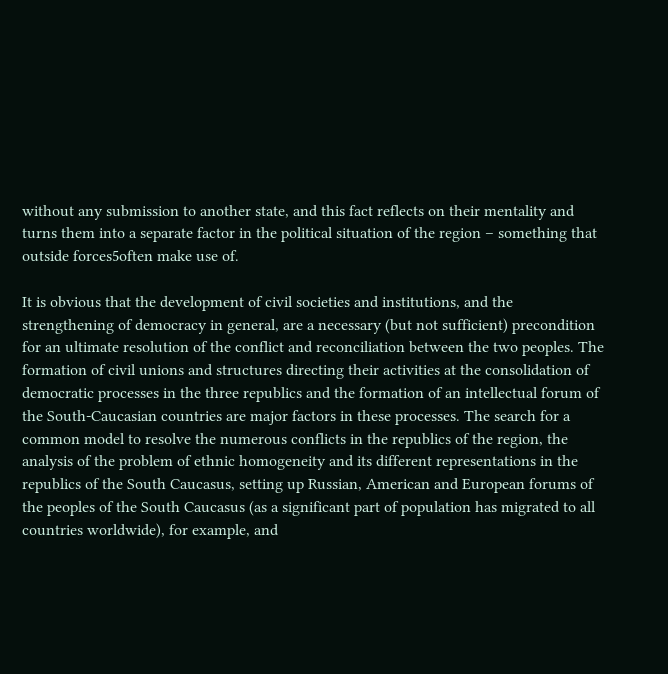without any submission to another state, and this fact reflects on their mentality and turns them into a separate factor in the political situation of the region – something that outside forces5often make use of.

It is obvious that the development of civil societies and institutions, and the strengthening of democracy in general, are a necessary (but not sufficient) precondition for an ultimate resolution of the conflict and reconciliation between the two peoples. The formation of civil unions and structures directing their activities at the consolidation of democratic processes in the three republics and the formation of an intellectual forum of the South-Caucasian countries are major factors in these processes. The search for a common model to resolve the numerous conflicts in the republics of the region, the analysis of the problem of ethnic homogeneity and its different representations in the republics of the South Caucasus, setting up Russian, American and European forums of the peoples of the South Caucasus (as a significant part of population has migrated to all countries worldwide), for example, and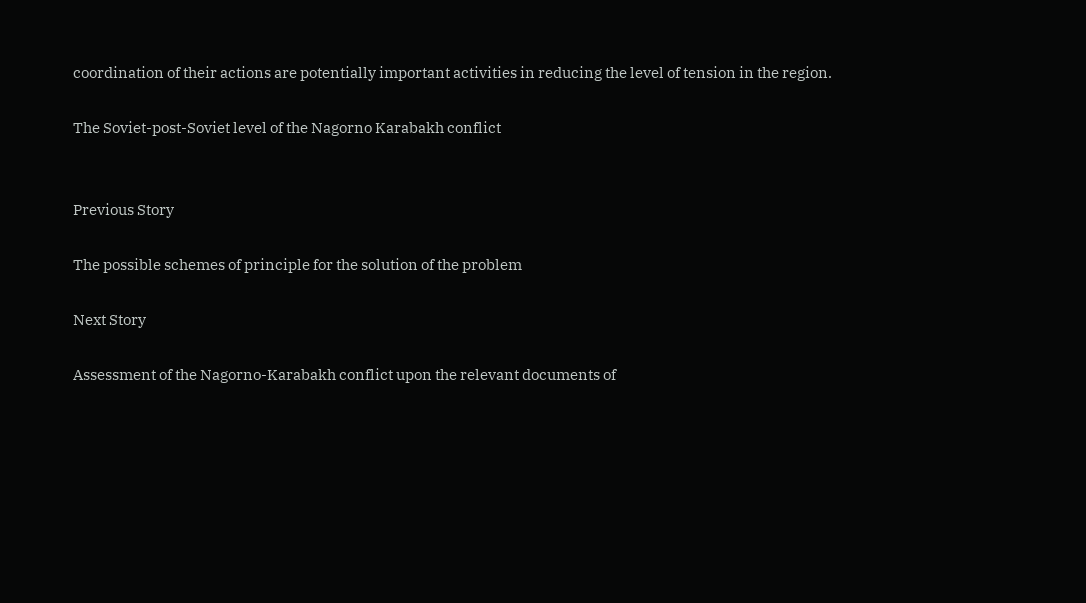coordination of their actions are potentially important activities in reducing the level of tension in the region.

The Soviet-post-Soviet level of the Nagorno Karabakh conflict


Previous Story

The possible schemes of principle for the solution of the problem

Next Story

Assessment of the Nagorno-Karabakh conflict upon the relevant documents of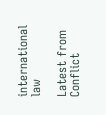international law

Latest from Conflict